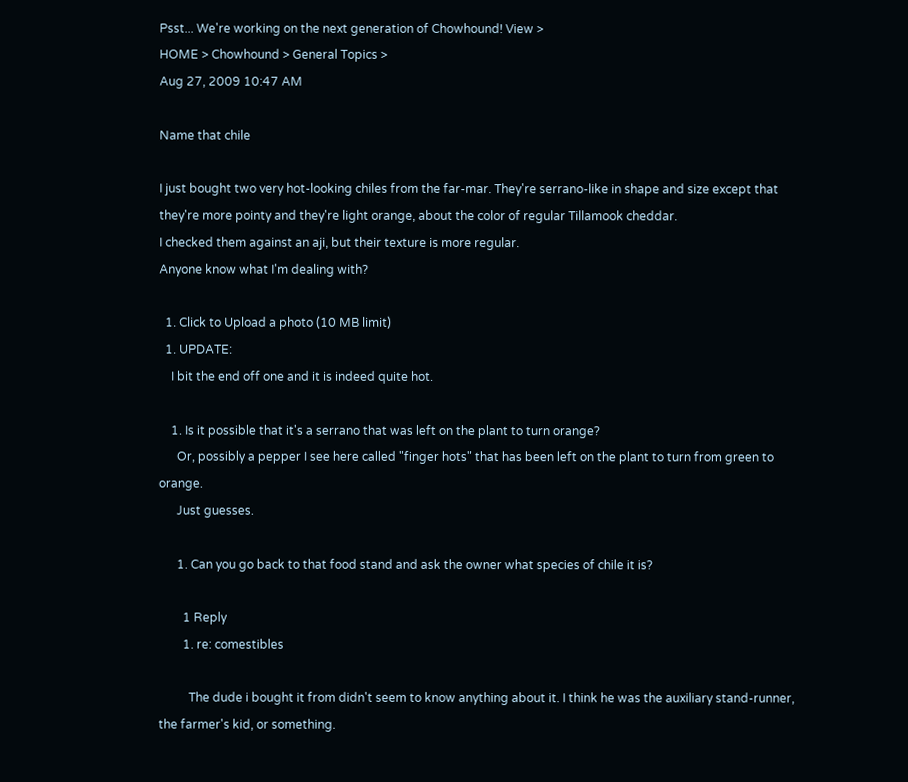Psst... We're working on the next generation of Chowhound! View >
HOME > Chowhound > General Topics >
Aug 27, 2009 10:47 AM

Name that chile

I just bought two very hot-looking chiles from the far-mar. They're serrano-like in shape and size except that they're more pointy and they're light orange, about the color of regular Tillamook cheddar.
I checked them against an aji, but their texture is more regular.
Anyone know what I'm dealing with?

  1. Click to Upload a photo (10 MB limit)
  1. UPDATE:
    I bit the end off one and it is indeed quite hot.

    1. Is it possible that it's a serrano that was left on the plant to turn orange?
      Or, possibly a pepper I see here called "finger hots" that has been left on the plant to turn from green to orange.
      Just guesses.

      1. Can you go back to that food stand and ask the owner what species of chile it is?

        1 Reply
        1. re: comestibles

          The dude i bought it from didn't seem to know anything about it. I think he was the auxiliary stand-runner, the farmer's kid, or something.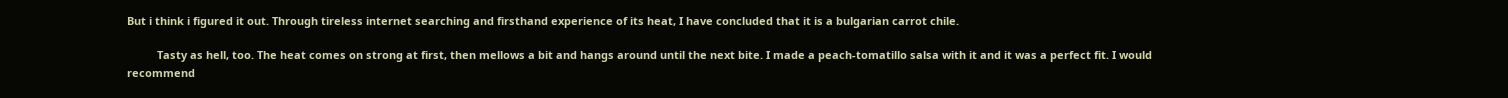But i think i figured it out. Through tireless internet searching and firsthand experience of its heat, I have concluded that it is a bulgarian carrot chile.

          Tasty as hell, too. The heat comes on strong at first, then mellows a bit and hangs around until the next bite. I made a peach-tomatillo salsa with it and it was a perfect fit. I would recommend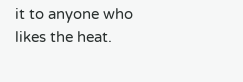it to anyone who likes the heat.